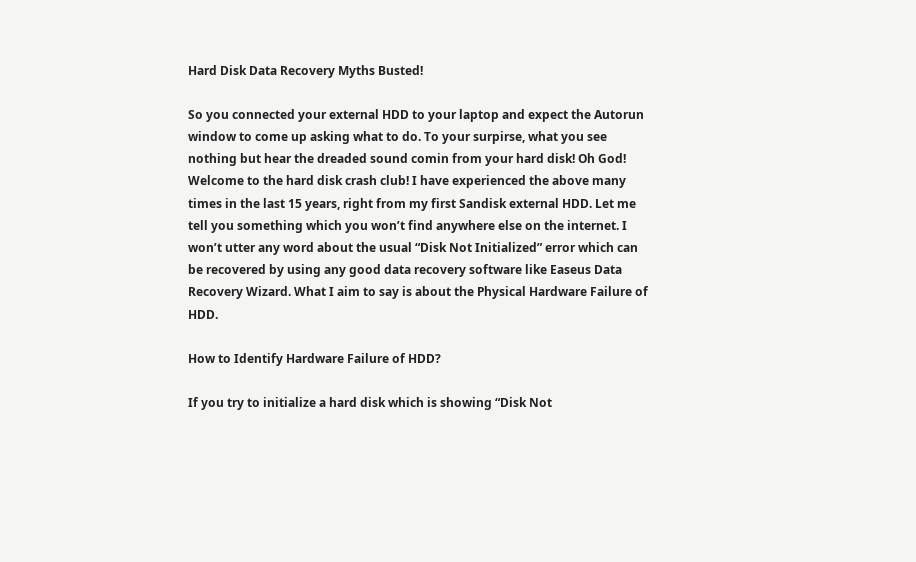Hard Disk Data Recovery Myths Busted!

So you connected your external HDD to your laptop and expect the Autorun window to come up asking what to do. To your surpirse, what you see nothing but hear the dreaded sound comin from your hard disk! Oh God! Welcome to the hard disk crash club! I have experienced the above many times in the last 15 years, right from my first Sandisk external HDD. Let me tell you something which you won’t find anywhere else on the internet. I won’t utter any word about the usual “Disk Not Initialized” error which can be recovered by using any good data recovery software like Easeus Data Recovery Wizard. What I aim to say is about the Physical Hardware Failure of HDD.

How to Identify Hardware Failure of HDD?

If you try to initialize a hard disk which is showing “Disk Not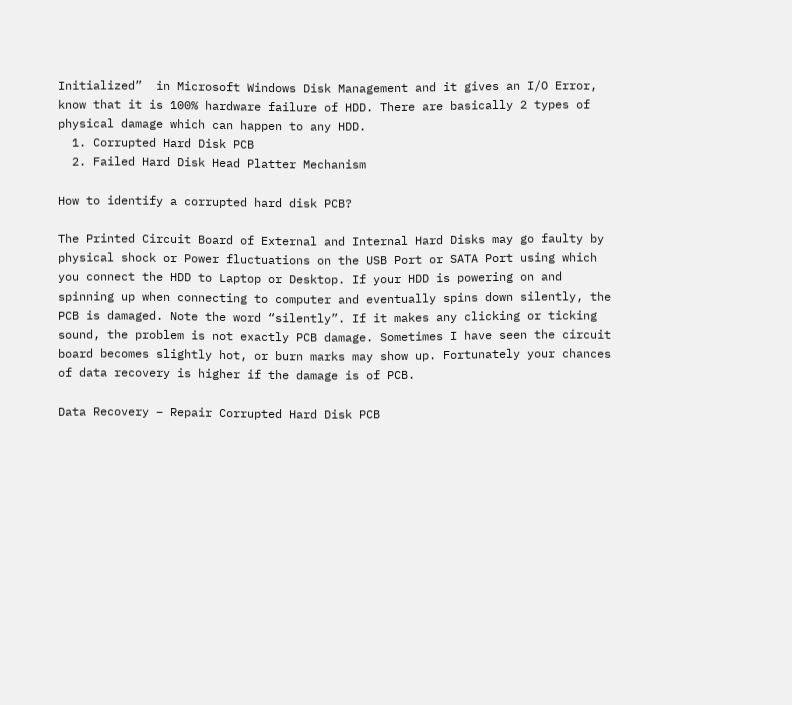Initialized”  in Microsoft Windows Disk Management and it gives an I/O Error, know that it is 100% hardware failure of HDD. There are basically 2 types of physical damage which can happen to any HDD.
  1. Corrupted Hard Disk PCB
  2. Failed Hard Disk Head Platter Mechanism

How to identify a corrupted hard disk PCB?

The Printed Circuit Board of External and Internal Hard Disks may go faulty by physical shock or Power fluctuations on the USB Port or SATA Port using which you connect the HDD to Laptop or Desktop. If your HDD is powering on and spinning up when connecting to computer and eventually spins down silently, the PCB is damaged. Note the word “silently”. If it makes any clicking or ticking sound, the problem is not exactly PCB damage. Sometimes I have seen the circuit board becomes slightly hot, or burn marks may show up. Fortunately your chances of data recovery is higher if the damage is of PCB.

Data Recovery – Repair Corrupted Hard Disk PCB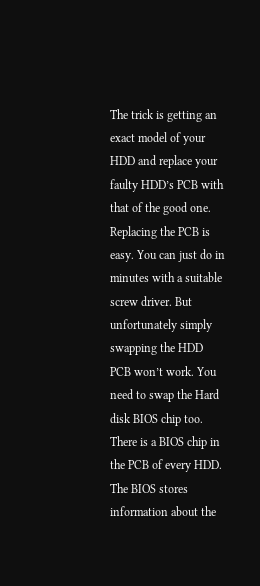The trick is getting an exact model of your HDD and replace your faulty HDD’s PCB with that of the good one. Replacing the PCB is easy. You can just do in minutes with a suitable screw driver. But unfortunately simply swapping the HDD PCB won’t work. You need to swap the Hard disk BIOS chip too. There is a BIOS chip in the PCB of every HDD. The BIOS stores information about the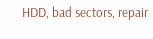HDD, bad sectors, repair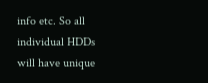info etc. So all individual HDDs will have unique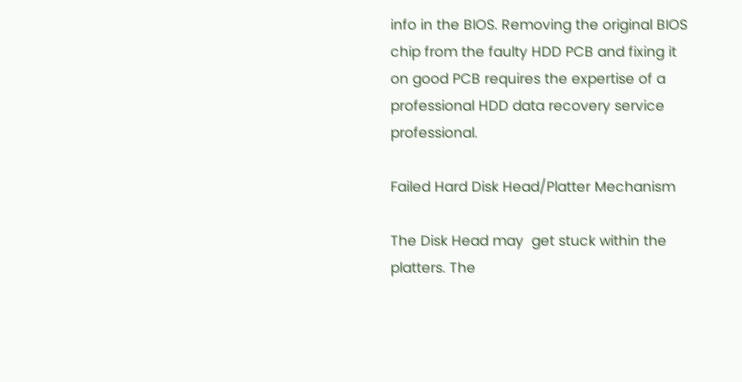info in the BIOS. Removing the original BIOS chip from the faulty HDD PCB and fixing it on good PCB requires the expertise of a professional HDD data recovery service professional.

Failed Hard Disk Head/Platter Mechanism

The Disk Head may  get stuck within the platters. The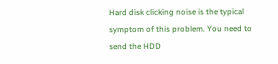Hard disk clicking noise is the typical symptom of this problem. You need to send the HDD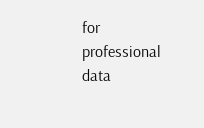for professional data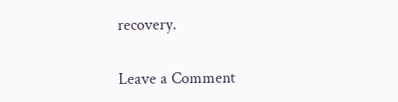recovery.

Leave a Comment